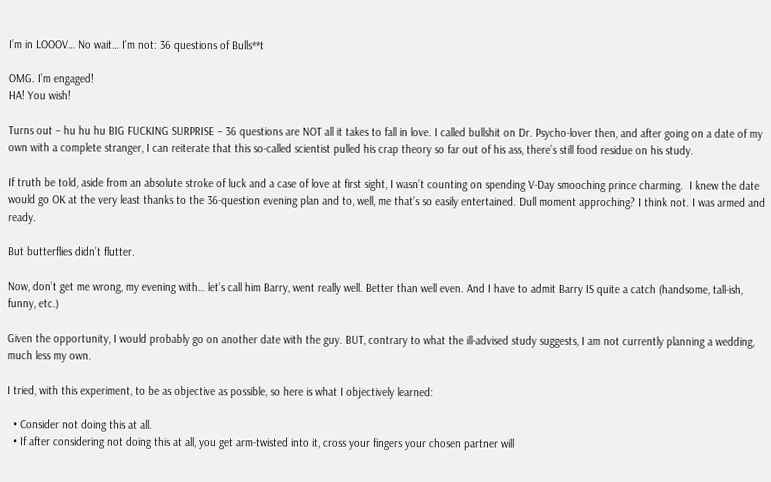I’m in LOOOV… No wait… I’m not: 36 questions of Bulls**t

OMG. I’m engaged!
HA! You wish!

Turns out – hu hu hu BIG FUCKING SURPRISE – 36 questions are NOT all it takes to fall in love. I called bullshit on Dr. Psycho-lover then, and after going on a date of my own with a complete stranger, I can reiterate that this so-called scientist pulled his crap theory so far out of his ass, there’s still food residue on his study.

If truth be told, aside from an absolute stroke of luck and a case of love at first sight, I wasn’t counting on spending V-Day smooching prince charming.  I knew the date would go OK at the very least thanks to the 36-question evening plan and to, well, me that’s so easily entertained. Dull moment approching? I think not. I was armed and ready.

But butterflies didn’t flutter.

Now, don’t get me wrong, my evening with… let’s call him Barry, went really well. Better than well even. And I have to admit Barry IS quite a catch (handsome, tall-ish, funny, etc.)

Given the opportunity, I would probably go on another date with the guy. BUT, contrary to what the ill-advised study suggests, I am not currently planning a wedding, much less my own.

I tried, with this experiment, to be as objective as possible, so here is what I objectively learned:

  • Consider not doing this at all.
  • If after considering not doing this at all, you get arm-twisted into it, cross your fingers your chosen partner will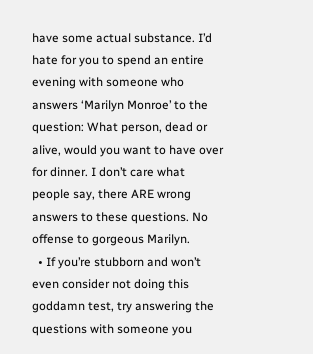have some actual substance. I’d hate for you to spend an entire evening with someone who answers ‘Marilyn Monroe’ to the question: What person, dead or alive, would you want to have over for dinner. I don’t care what people say, there ARE wrong answers to these questions. No offense to gorgeous Marilyn.
  • If you’re stubborn and won’t even consider not doing this goddamn test, try answering the questions with someone you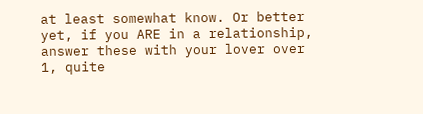at least somewhat know. Or better yet, if you ARE in a relationship, answer these with your lover over 1, quite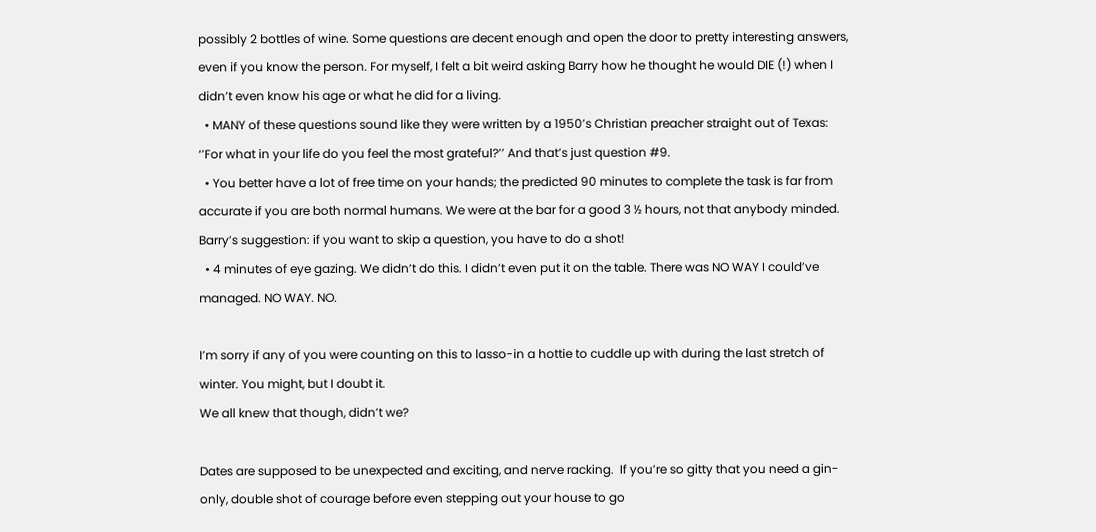possibly 2 bottles of wine. Some questions are decent enough and open the door to pretty interesting answers, even if you know the person. For myself, I felt a bit weird asking Barry how he thought he would DIE (!) when I didn’t even know his age or what he did for a living.
  • MANY of these questions sound like they were written by a 1950’s Christian preacher straight out of Texas: ‘’For what in your life do you feel the most grateful?’’ And that’s just question #9.
  • You better have a lot of free time on your hands; the predicted 90 minutes to complete the task is far from accurate if you are both normal humans. We were at the bar for a good 3 ½ hours, not that anybody minded. Barry’s suggestion: if you want to skip a question, you have to do a shot!
  • 4 minutes of eye gazing. We didn’t do this. I didn’t even put it on the table. There was NO WAY I could’ve managed. NO WAY. NO.

I’m sorry if any of you were counting on this to lasso-in a hottie to cuddle up with during the last stretch of winter. You might, but I doubt it.
We all knew that though, didn’t we?

Dates are supposed to be unexpected and exciting, and nerve racking.  If you’re so gitty that you need a gin-only, double shot of courage before even stepping out your house to go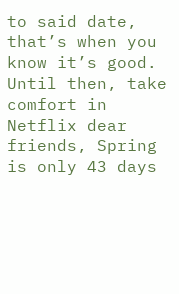to said date, that’s when you know it’s good. Until then, take comfort in Netflix dear friends, Spring is only 43 days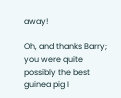away!

Oh, and thanks Barry; you were quite possibly the best guinea pig I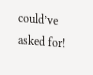could’ve asked for!